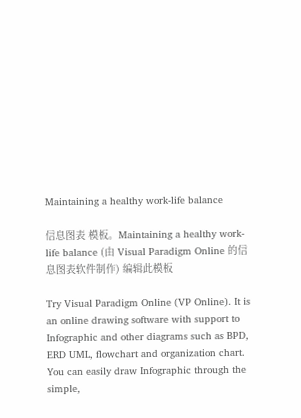Maintaining a healthy work-life balance

信息图表 模板。Maintaining a healthy work-life balance (由 Visual Paradigm Online 的信息图表软件制作) 编辑此模板

Try Visual Paradigm Online (VP Online). It is an online drawing software with support to Infographic and other diagrams such as BPD, ERD UML, flowchart and organization chart. You can easily draw Infographic through the simple,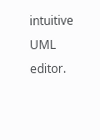intuitive UML editor.